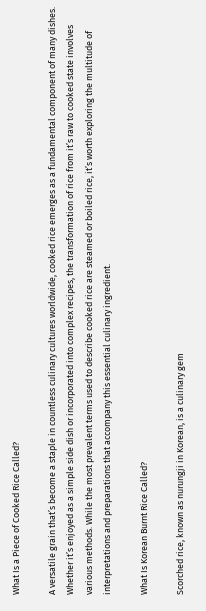What Is a Piece of Cooked Rice Called?

A versatile grain that’s become a staple in countless culinary cultures worldwide, cooked rice emerges as a fundamental component of many dishes. Whether it’s enjoyed as a simple side dish or incorporated into complex recipes, the transformation of rice from it’s raw to cooked state involves various methods. While the most prevalent terms used to describe cooked rice are steamed or boiled rice, it’s worth exploring the multitude of interpretations and preparations that accompany this essential culinary ingredient.

What Is Korean Burnt Rice Called?

Scorched rice, known as nurungji in Korean, is a culinary gem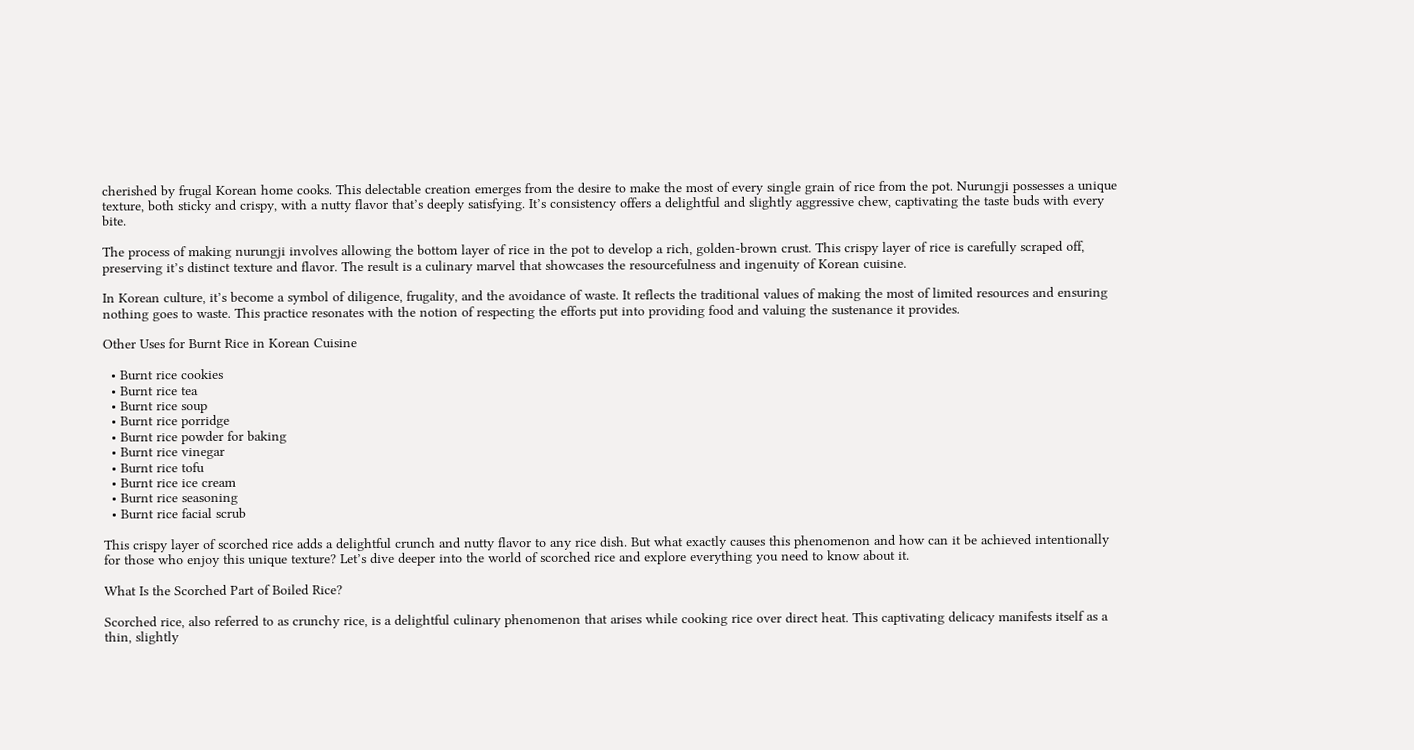cherished by frugal Korean home cooks. This delectable creation emerges from the desire to make the most of every single grain of rice from the pot. Nurungji possesses a unique texture, both sticky and crispy, with a nutty flavor that’s deeply satisfying. It’s consistency offers a delightful and slightly aggressive chew, captivating the taste buds with every bite.

The process of making nurungji involves allowing the bottom layer of rice in the pot to develop a rich, golden-brown crust. This crispy layer of rice is carefully scraped off, preserving it’s distinct texture and flavor. The result is a culinary marvel that showcases the resourcefulness and ingenuity of Korean cuisine.

In Korean culture, it’s become a symbol of diligence, frugality, and the avoidance of waste. It reflects the traditional values of making the most of limited resources and ensuring nothing goes to waste. This practice resonates with the notion of respecting the efforts put into providing food and valuing the sustenance it provides.

Other Uses for Burnt Rice in Korean Cuisine

  • Burnt rice cookies
  • Burnt rice tea
  • Burnt rice soup
  • Burnt rice porridge
  • Burnt rice powder for baking
  • Burnt rice vinegar
  • Burnt rice tofu
  • Burnt rice ice cream
  • Burnt rice seasoning
  • Burnt rice facial scrub

This crispy layer of scorched rice adds a delightful crunch and nutty flavor to any rice dish. But what exactly causes this phenomenon and how can it be achieved intentionally for those who enjoy this unique texture? Let’s dive deeper into the world of scorched rice and explore everything you need to know about it.

What Is the Scorched Part of Boiled Rice?

Scorched rice, also referred to as crunchy rice, is a delightful culinary phenomenon that arises while cooking rice over direct heat. This captivating delicacy manifests itself as a thin, slightly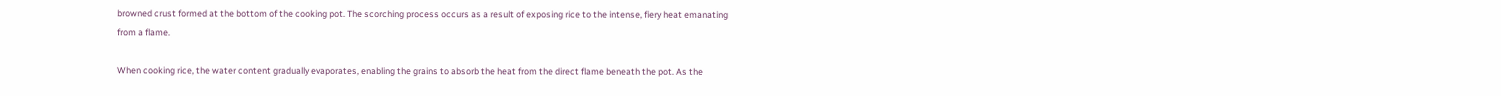browned crust formed at the bottom of the cooking pot. The scorching process occurs as a result of exposing rice to the intense, fiery heat emanating from a flame.

When cooking rice, the water content gradually evaporates, enabling the grains to absorb the heat from the direct flame beneath the pot. As the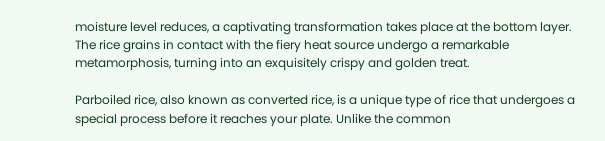moisture level reduces, a captivating transformation takes place at the bottom layer. The rice grains in contact with the fiery heat source undergo a remarkable metamorphosis, turning into an exquisitely crispy and golden treat.

Parboiled rice, also known as converted rice, is a unique type of rice that undergoes a special process before it reaches your plate. Unlike the common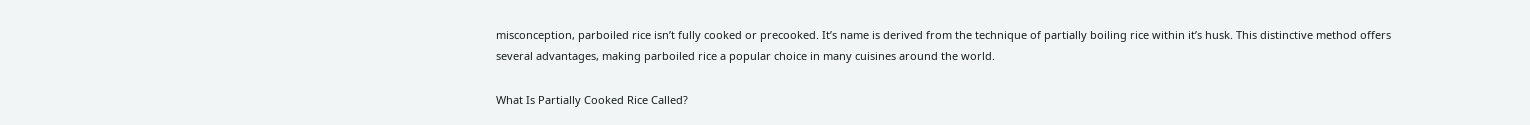misconception, parboiled rice isn’t fully cooked or precooked. It’s name is derived from the technique of partially boiling rice within it’s husk. This distinctive method offers several advantages, making parboiled rice a popular choice in many cuisines around the world.

What Is Partially Cooked Rice Called?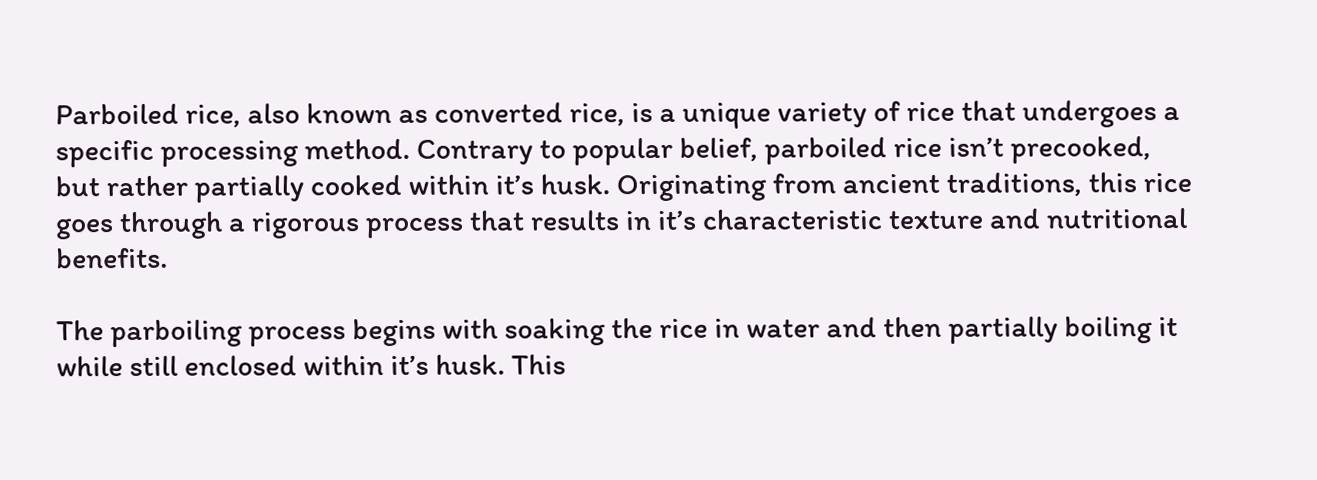Parboiled rice, also known as converted rice, is a unique variety of rice that undergoes a specific processing method. Contrary to popular belief, parboiled rice isn’t precooked, but rather partially cooked within it’s husk. Originating from ancient traditions, this rice goes through a rigorous process that results in it’s characteristic texture and nutritional benefits.

The parboiling process begins with soaking the rice in water and then partially boiling it while still enclosed within it’s husk. This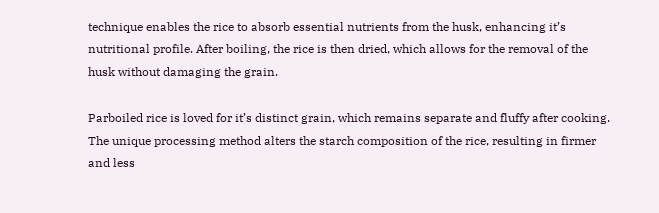technique enables the rice to absorb essential nutrients from the husk, enhancing it’s nutritional profile. After boiling, the rice is then dried, which allows for the removal of the husk without damaging the grain.

Parboiled rice is loved for it’s distinct grain, which remains separate and fluffy after cooking. The unique processing method alters the starch composition of the rice, resulting in firmer and less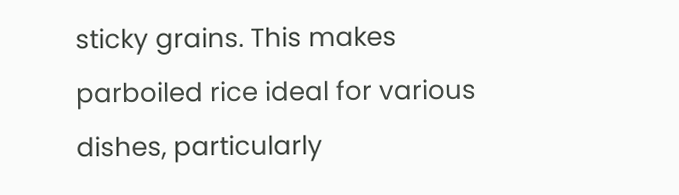sticky grains. This makes parboiled rice ideal for various dishes, particularly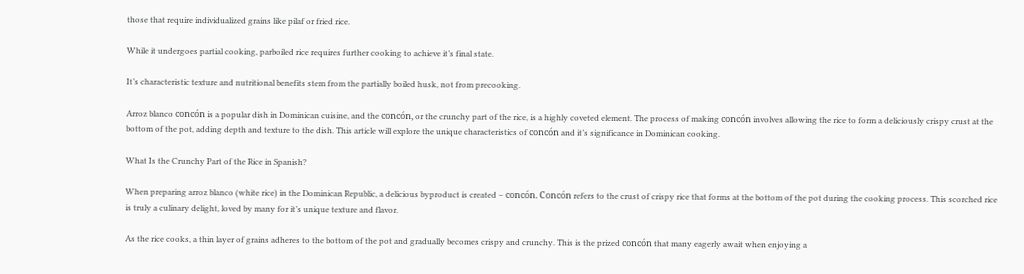those that require individualized grains like pilaf or fried rice.

While it undergoes partial cooking, parboiled rice requires further cooking to achieve it’s final state.

It’s characteristic texture and nutritional benefits stem from the partially boiled husk, not from precooking.

Arroz blanco concón is a popular dish in Dominican cuisine, and the concón, or the crunchy part of the rice, is a highly coveted element. The process of making concón involves allowing the rice to form a deliciously crispy crust at the bottom of the pot, adding depth and texture to the dish. This article will explore the unique characteristics of concón and it’s significance in Dominican cooking.

What Is the Crunchy Part of the Rice in Spanish?

When preparing arroz blanco (white rice) in the Dominican Republic, a delicious byproduct is created – concón. Concón refers to the crust of crispy rice that forms at the bottom of the pot during the cooking process. This scorched rice is truly a culinary delight, loved by many for it’s unique texture and flavor.

As the rice cooks, a thin layer of grains adheres to the bottom of the pot and gradually becomes crispy and crunchy. This is the prized concón that many eagerly await when enjoying a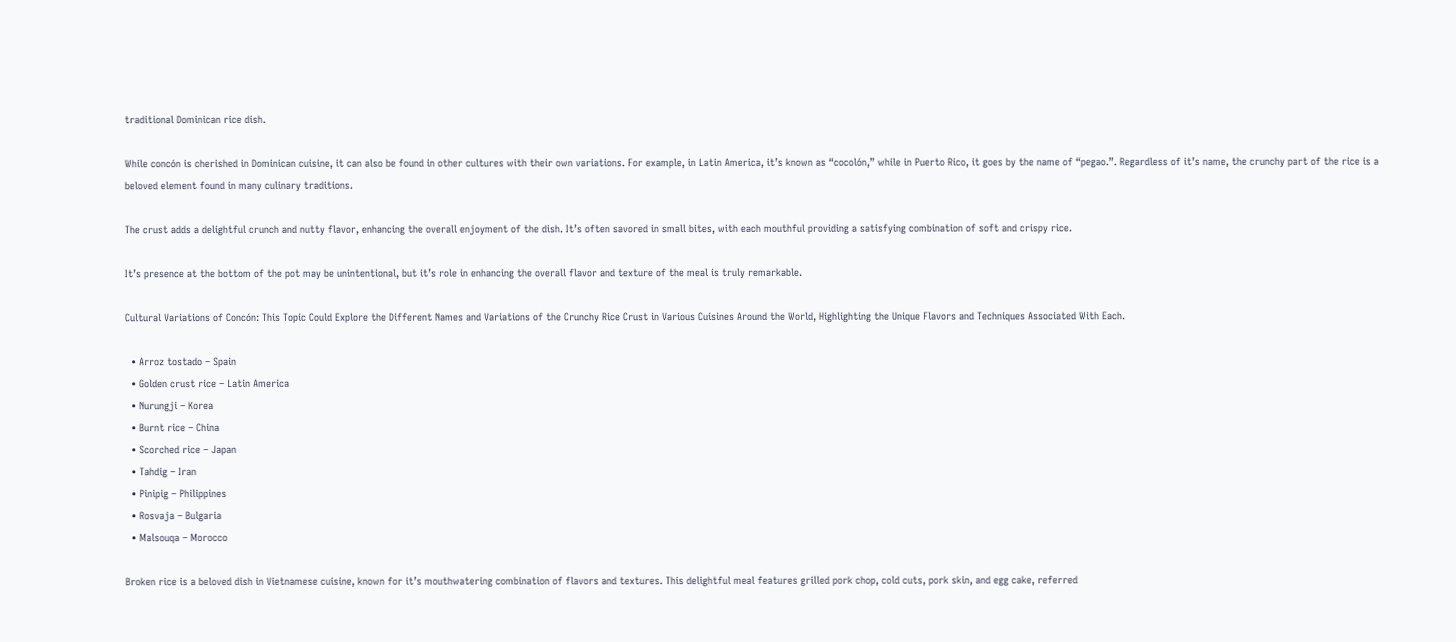traditional Dominican rice dish.

While concón is cherished in Dominican cuisine, it can also be found in other cultures with their own variations. For example, in Latin America, it’s known as “cocolón,” while in Puerto Rico, it goes by the name of “pegao.”. Regardless of it’s name, the crunchy part of the rice is a beloved element found in many culinary traditions.

The crust adds a delightful crunch and nutty flavor, enhancing the overall enjoyment of the dish. It’s often savored in small bites, with each mouthful providing a satisfying combination of soft and crispy rice.

It’s presence at the bottom of the pot may be unintentional, but it’s role in enhancing the overall flavor and texture of the meal is truly remarkable.

Cultural Variations of Concón: This Topic Could Explore the Different Names and Variations of the Crunchy Rice Crust in Various Cuisines Around the World, Highlighting the Unique Flavors and Techniques Associated With Each.

  • Arroz tostado – Spain
  • Golden crust rice – Latin America
  • Nurungji – Korea
  • Burnt rice – China
  • Scorched rice – Japan
  • Tahdig – Iran
  • Pinipig – Philippines
  • Rosvaja – Bulgaria
  • Malsouqa – Morocco

Broken rice is a beloved dish in Vietnamese cuisine, known for it’s mouthwatering combination of flavors and textures. This delightful meal features grilled pork chop, cold cuts, pork skin, and egg cake, referred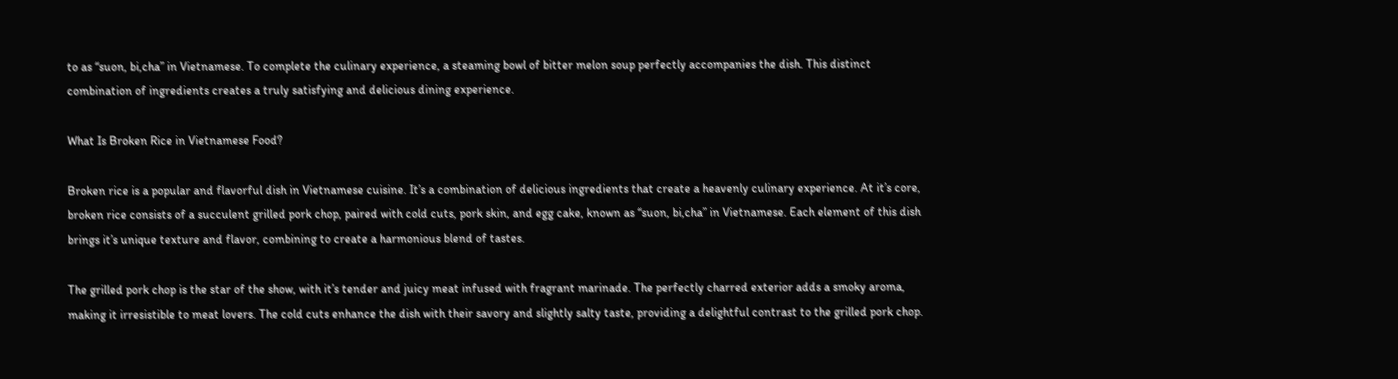to as “suon, bi,cha” in Vietnamese. To complete the culinary experience, a steaming bowl of bitter melon soup perfectly accompanies the dish. This distinct combination of ingredients creates a truly satisfying and delicious dining experience.

What Is Broken Rice in Vietnamese Food?

Broken rice is a popular and flavorful dish in Vietnamese cuisine. It’s a combination of delicious ingredients that create a heavenly culinary experience. At it’s core, broken rice consists of a succulent grilled pork chop, paired with cold cuts, pork skin, and egg cake, known as “suon, bi,cha” in Vietnamese. Each element of this dish brings it’s unique texture and flavor, combining to create a harmonious blend of tastes.

The grilled pork chop is the star of the show, with it’s tender and juicy meat infused with fragrant marinade. The perfectly charred exterior adds a smoky aroma, making it irresistible to meat lovers. The cold cuts enhance the dish with their savory and slightly salty taste, providing a delightful contrast to the grilled pork chop.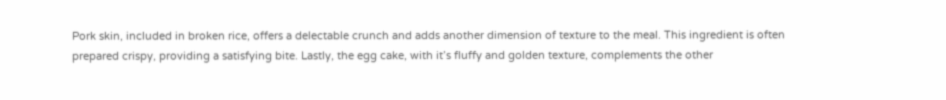Pork skin, included in broken rice, offers a delectable crunch and adds another dimension of texture to the meal. This ingredient is often prepared crispy, providing a satisfying bite. Lastly, the egg cake, with it’s fluffy and golden texture, complements the other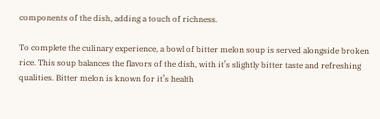components of the dish, adding a touch of richness.

To complete the culinary experience, a bowl of bitter melon soup is served alongside broken rice. This soup balances the flavors of the dish, with it’s slightly bitter taste and refreshing qualities. Bitter melon is known for it’s health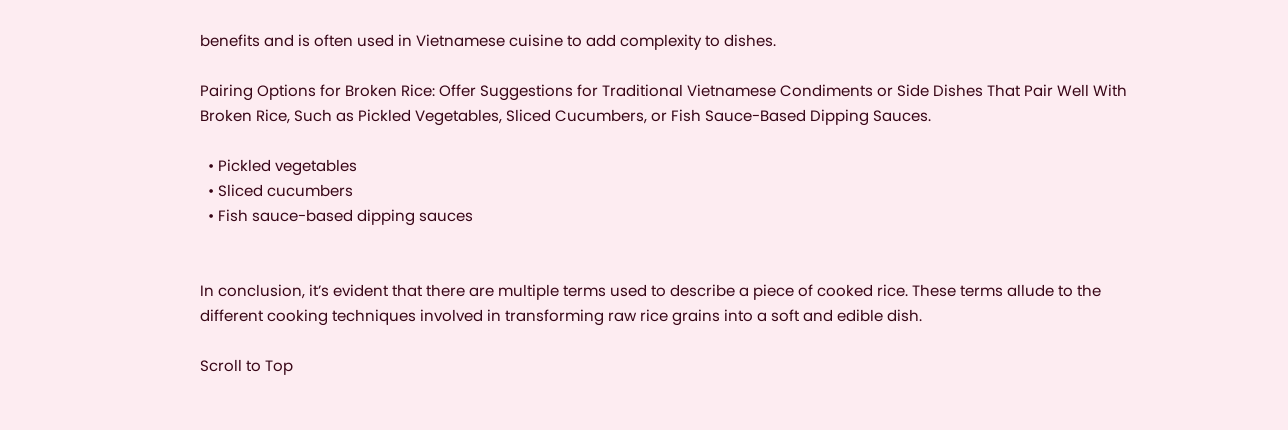benefits and is often used in Vietnamese cuisine to add complexity to dishes.

Pairing Options for Broken Rice: Offer Suggestions for Traditional Vietnamese Condiments or Side Dishes That Pair Well With Broken Rice, Such as Pickled Vegetables, Sliced Cucumbers, or Fish Sauce-Based Dipping Sauces.

  • Pickled vegetables
  • Sliced cucumbers
  • Fish sauce-based dipping sauces


In conclusion, it’s evident that there are multiple terms used to describe a piece of cooked rice. These terms allude to the different cooking techniques involved in transforming raw rice grains into a soft and edible dish.

Scroll to Top